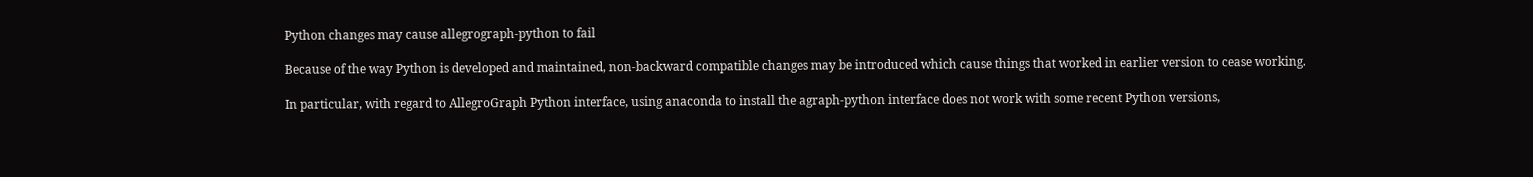Python changes may cause allegrograph-python to fail

Because of the way Python is developed and maintained, non-backward compatible changes may be introduced which cause things that worked in earlier version to cease working.

In particular, with regard to AllegroGraph Python interface, using anaconda to install the agraph-python interface does not work with some recent Python versions,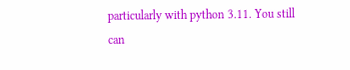particularly with python 3.11. You still can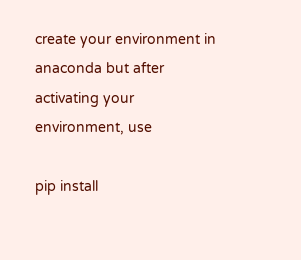create your environment in anaconda but after activating your environment, use

pip install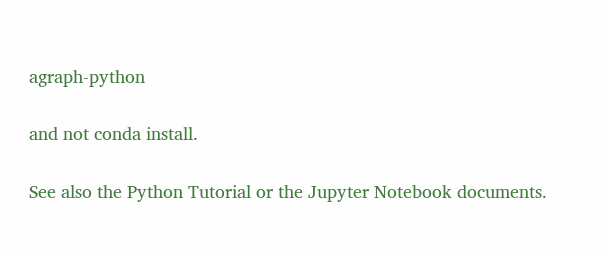agraph-python

and not conda install.

See also the Python Tutorial or the Jupyter Notebook documents.